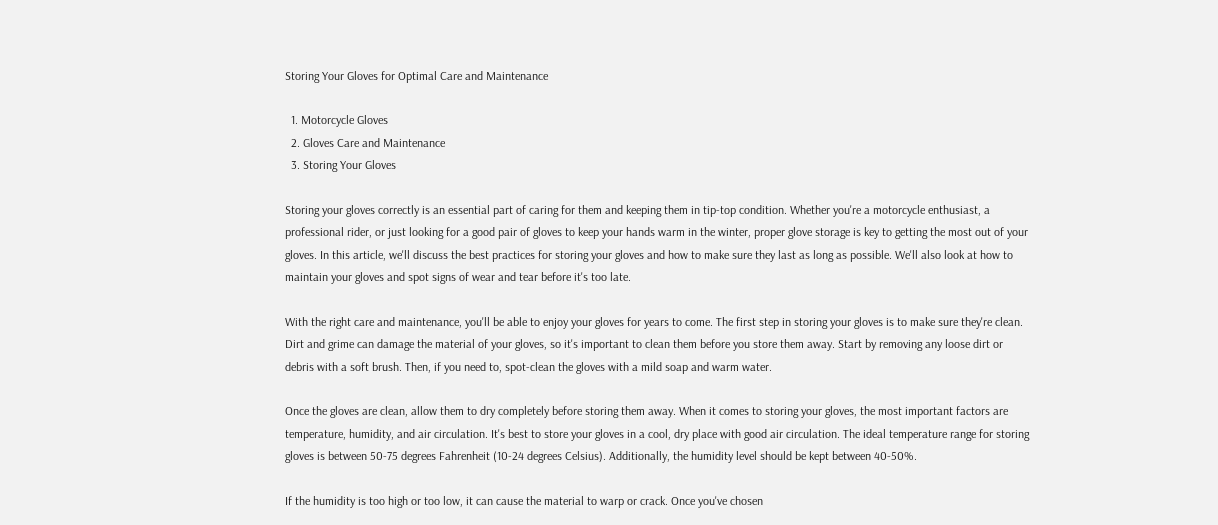Storing Your Gloves for Optimal Care and Maintenance

  1. Motorcycle Gloves
  2. Gloves Care and Maintenance
  3. Storing Your Gloves

Storing your gloves correctly is an essential part of caring for them and keeping them in tip-top condition. Whether you're a motorcycle enthusiast, a professional rider, or just looking for a good pair of gloves to keep your hands warm in the winter, proper glove storage is key to getting the most out of your gloves. In this article, we'll discuss the best practices for storing your gloves and how to make sure they last as long as possible. We'll also look at how to maintain your gloves and spot signs of wear and tear before it's too late.

With the right care and maintenance, you'll be able to enjoy your gloves for years to come. The first step in storing your gloves is to make sure they're clean. Dirt and grime can damage the material of your gloves, so it's important to clean them before you store them away. Start by removing any loose dirt or debris with a soft brush. Then, if you need to, spot-clean the gloves with a mild soap and warm water.

Once the gloves are clean, allow them to dry completely before storing them away. When it comes to storing your gloves, the most important factors are temperature, humidity, and air circulation. It's best to store your gloves in a cool, dry place with good air circulation. The ideal temperature range for storing gloves is between 50-75 degrees Fahrenheit (10-24 degrees Celsius). Additionally, the humidity level should be kept between 40-50%.

If the humidity is too high or too low, it can cause the material to warp or crack. Once you've chosen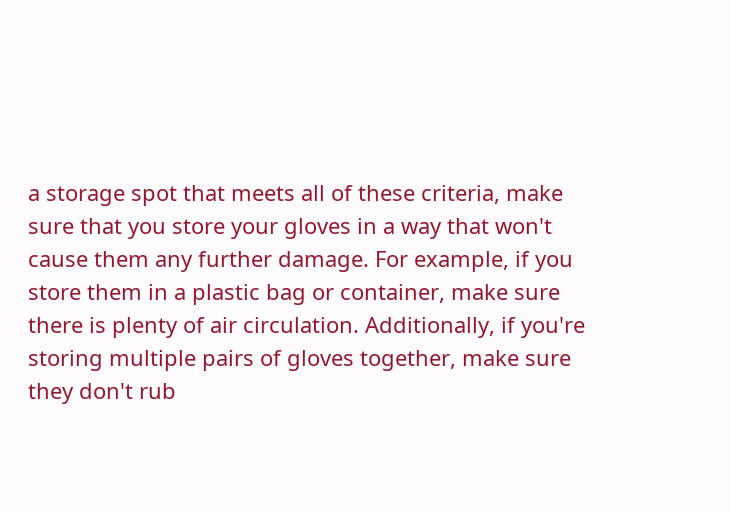a storage spot that meets all of these criteria, make sure that you store your gloves in a way that won't cause them any further damage. For example, if you store them in a plastic bag or container, make sure there is plenty of air circulation. Additionally, if you're storing multiple pairs of gloves together, make sure they don't rub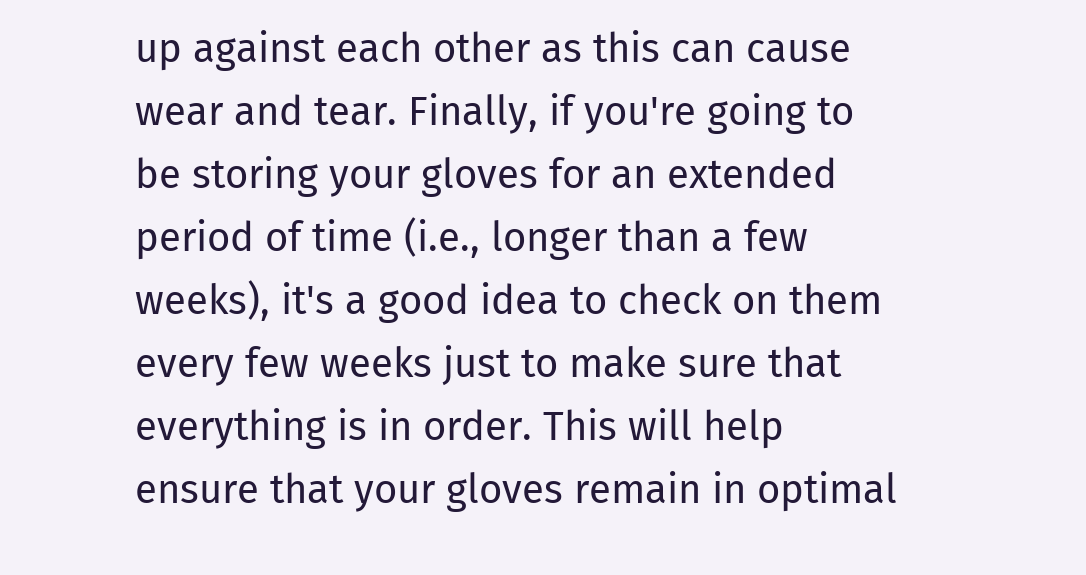up against each other as this can cause wear and tear. Finally, if you're going to be storing your gloves for an extended period of time (i.e., longer than a few weeks), it's a good idea to check on them every few weeks just to make sure that everything is in order. This will help ensure that your gloves remain in optimal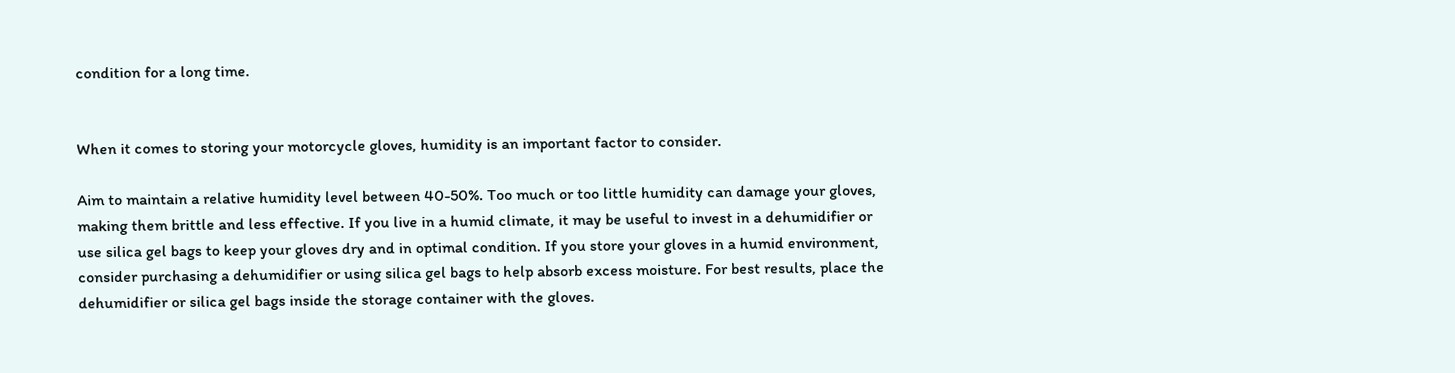condition for a long time.


When it comes to storing your motorcycle gloves, humidity is an important factor to consider.

Aim to maintain a relative humidity level between 40-50%. Too much or too little humidity can damage your gloves, making them brittle and less effective. If you live in a humid climate, it may be useful to invest in a dehumidifier or use silica gel bags to keep your gloves dry and in optimal condition. If you store your gloves in a humid environment, consider purchasing a dehumidifier or using silica gel bags to help absorb excess moisture. For best results, place the dehumidifier or silica gel bags inside the storage container with the gloves.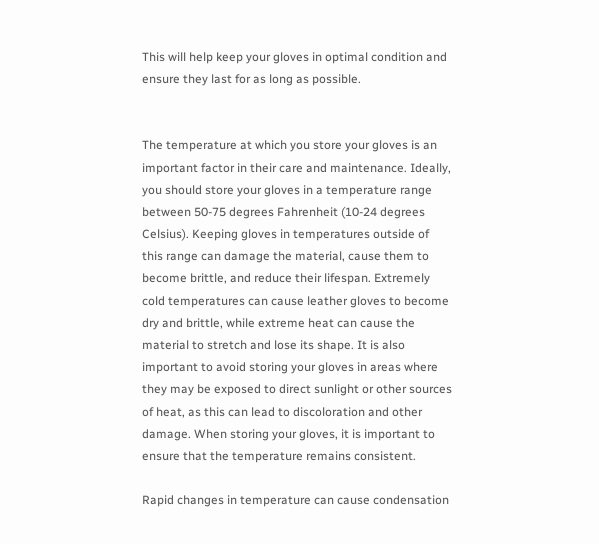This will help keep your gloves in optimal condition and ensure they last for as long as possible.


The temperature at which you store your gloves is an important factor in their care and maintenance. Ideally, you should store your gloves in a temperature range between 50-75 degrees Fahrenheit (10-24 degrees Celsius). Keeping gloves in temperatures outside of this range can damage the material, cause them to become brittle, and reduce their lifespan. Extremely cold temperatures can cause leather gloves to become dry and brittle, while extreme heat can cause the material to stretch and lose its shape. It is also important to avoid storing your gloves in areas where they may be exposed to direct sunlight or other sources of heat, as this can lead to discoloration and other damage. When storing your gloves, it is important to ensure that the temperature remains consistent.

Rapid changes in temperature can cause condensation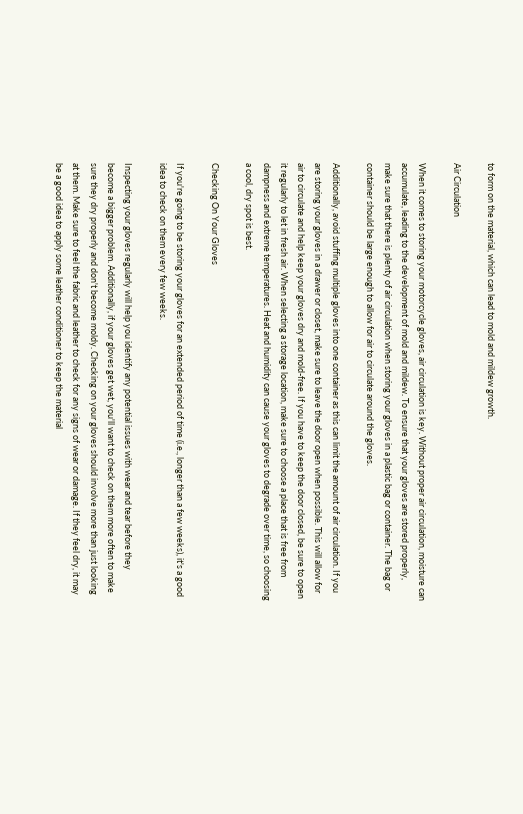to form on the material, which can lead to mold and mildew growth.

Air Circulation

When it comes to storing your motorcycle gloves, air circulation is key. Without proper air circulation, moisture can accumulate, leading to the development of mold and mildew. To ensure that your gloves are stored properly, make sure that there is plenty of air circulation when storing your gloves in a plastic bag or container. The bag or container should be large enough to allow for air to circulate around the gloves.

Additionally, avoid stuffing multiple gloves into one container as this can limit the amount of air circulation. If you are storing your gloves in a drawer or closet, make sure to leave the door open when possible. This will allow for air to circulate and help keep your gloves dry and mold-free. If you have to keep the door closed, be sure to open it regularly to let in fresh air. When selecting a storage location, make sure to choose a place that is free from dampness and extreme temperatures. Heat and humidity can cause your gloves to degrade over time, so choosing a cool, dry spot is best.

Checking On Your Gloves

If you're going to be storing your gloves for an extended period of time (i.e., longer than a few weeks), it's a good idea to check on them every few weeks.

Inspecting your gloves regularly will help you identify any potential issues with wear and tear before they become a bigger problem. Additionally, if your gloves get wet, you'll want to check on them more often to make sure they dry properly and don't become moldy. Checking on your gloves should involve more than just looking at them. Make sure to feel the fabric and leather to check for any signs of wear or damage. If they feel dry, it may be a good idea to apply some leather conditioner to keep the material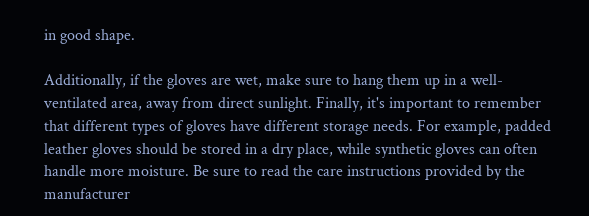in good shape.

Additionally, if the gloves are wet, make sure to hang them up in a well-ventilated area, away from direct sunlight. Finally, it's important to remember that different types of gloves have different storage needs. For example, padded leather gloves should be stored in a dry place, while synthetic gloves can often handle more moisture. Be sure to read the care instructions provided by the manufacturer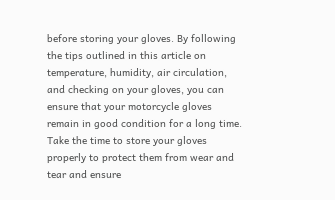before storing your gloves. By following the tips outlined in this article on temperature, humidity, air circulation, and checking on your gloves, you can ensure that your motorcycle gloves remain in good condition for a long time. Take the time to store your gloves properly to protect them from wear and tear and ensure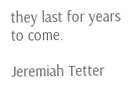they last for years to come.

Jeremiah Tetter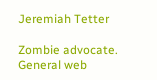Jeremiah Tetter

Zombie advocate. General web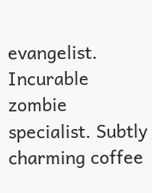evangelist. Incurable zombie specialist. Subtly charming coffee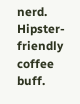nerd. Hipster-friendly coffee buff.